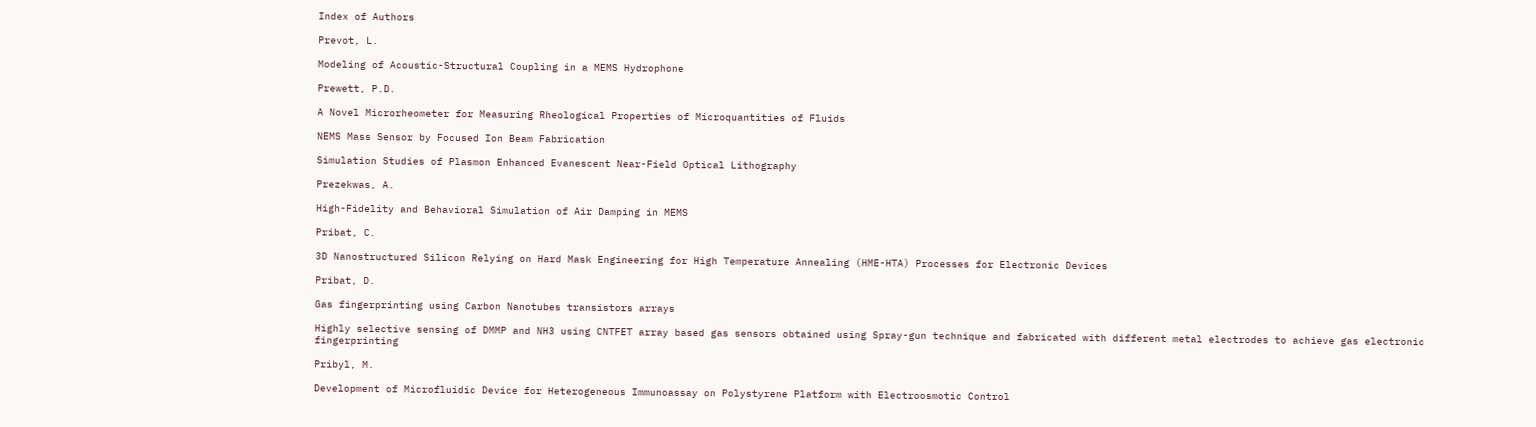Index of Authors

Prevot, L.

Modeling of Acoustic-Structural Coupling in a MEMS Hydrophone

Prewett, P.D.

A Novel Microrheometer for Measuring Rheological Properties of Microquantities of Fluids

NEMS Mass Sensor by Focused Ion Beam Fabrication

Simulation Studies of Plasmon Enhanced Evanescent Near-Field Optical Lithography

Prezekwas, A.

High-Fidelity and Behavioral Simulation of Air Damping in MEMS

Pribat, C.

3D Nanostructured Silicon Relying on Hard Mask Engineering for High Temperature Annealing (HME-HTA) Processes for Electronic Devices

Pribat, D.

Gas fingerprinting using Carbon Nanotubes transistors arrays

Highly selective sensing of DMMP and NH3 using CNTFET array based gas sensors obtained using Spray-gun technique and fabricated with different metal electrodes to achieve gas electronic fingerprinting

Pribyl, M.

Development of Microfluidic Device for Heterogeneous Immunoassay on Polystyrene Platform with Electroosmotic Control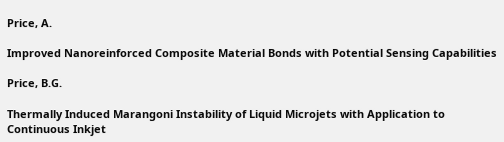Price, A.

Improved Nanoreinforced Composite Material Bonds with Potential Sensing Capabilities

Price, B.G.

Thermally Induced Marangoni Instability of Liquid Microjets with Application to Continuous Inkjet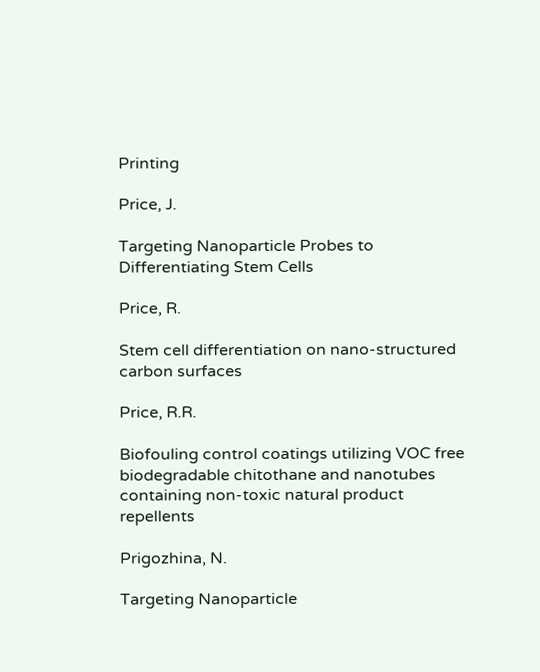Printing

Price, J.

Targeting Nanoparticle Probes to Differentiating Stem Cells

Price, R.

Stem cell differentiation on nano-structured carbon surfaces

Price, R.R.

Biofouling control coatings utilizing VOC free biodegradable chitothane and nanotubes containing non-toxic natural product repellents

Prigozhina, N.

Targeting Nanoparticle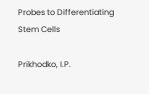Probes to Differentiating Stem Cells

Prikhodko, I.P.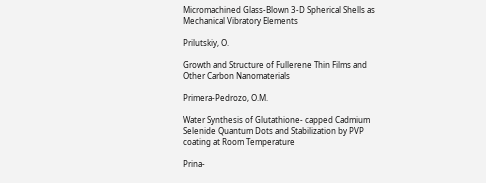Micromachined Glass-Blown 3-D Spherical Shells as Mechanical Vibratory Elements

Prilutskiy, O.

Growth and Structure of Fullerene Thin Films and Other Carbon Nanomaterials

Primera-Pedrozo, O.M.

Water Synthesis of Glutathione- capped Cadmium Selenide Quantum Dots and Stabilization by PVP coating at Room Temperature

Prina-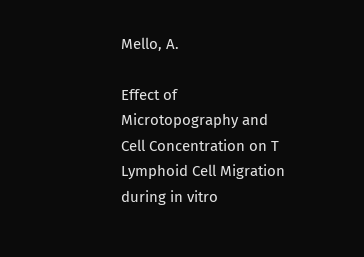Mello, A.

Effect of Microtopography and Cell Concentration on T Lymphoid Cell Migration during in vitro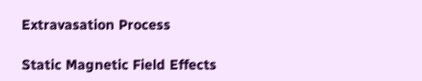Extravasation Process

Static Magnetic Field Effects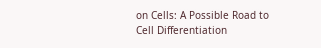on Cells: A Possible Road to Cell Differentiation